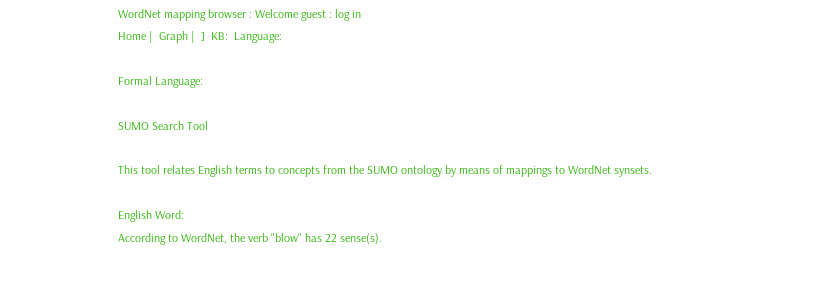WordNet mapping browser : Welcome guest : log in
Home |  Graph |  ]  KB:  Language:

Formal Language:

SUMO Search Tool

This tool relates English terms to concepts from the SUMO ontology by means of mappings to WordNet synsets.

English Word:
According to WordNet, the verb "blow" has 22 sense(s).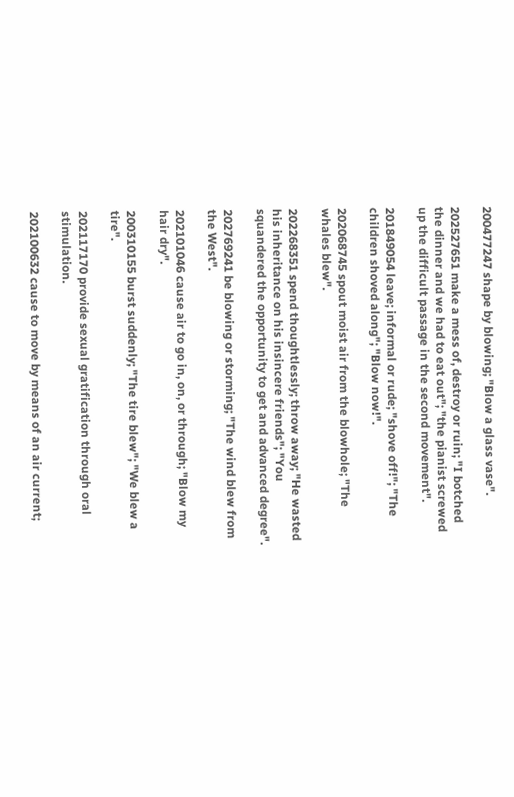200477247 shape by blowing; "Blow a glass vase".

202527651 make a mess of, destroy or ruin; "I botched the dinner and we had to eat out"; "the pianist screwed up the difficult passage in the second movement".

201849054 leave; informal or rude; "shove off!"; "The children shoved along"; "Blow now!".

202068745 spout moist air from the blowhole; "The whales blew".

202268351 spend thoughtlessly; throw away; "He wasted his inheritance on his insincere friends"; "You squandered the opportunity to get and advanced degree".

202769241 be blowing or storming; "The wind blew from the West".

202101046 cause air to go in, on, or through; "Blow my hair dry".

200310155 burst suddenly; "The tire blew"; "We blew a tire".

202117170 provide sexual gratification through oral stimulation.

202100632 cause to move by means of an air current;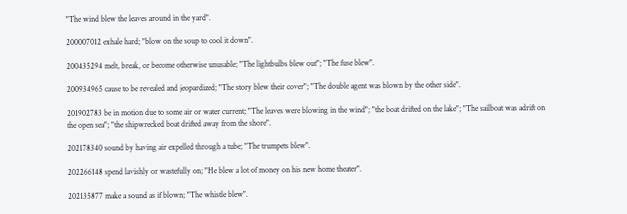"The wind blew the leaves around in the yard".

200007012 exhale hard; "blow on the soup to cool it down".

200435294 melt, break, or become otherwise unusable; "The lightbulbs blew out"; "The fuse blew".

200934965 cause to be revealed and jeopardized; "The story blew their cover"; "The double agent was blown by the other side".

201902783 be in motion due to some air or water current; "The leaves were blowing in the wind"; "the boat drifted on the lake"; "The sailboat was adrift on the open sea"; "the shipwrecked boat drifted away from the shore".

202178340 sound by having air expelled through a tube; "The trumpets blew".

202266148 spend lavishly or wastefully on; "He blew a lot of money on his new home theater".

202135877 make a sound as if blown; "The whistle blew".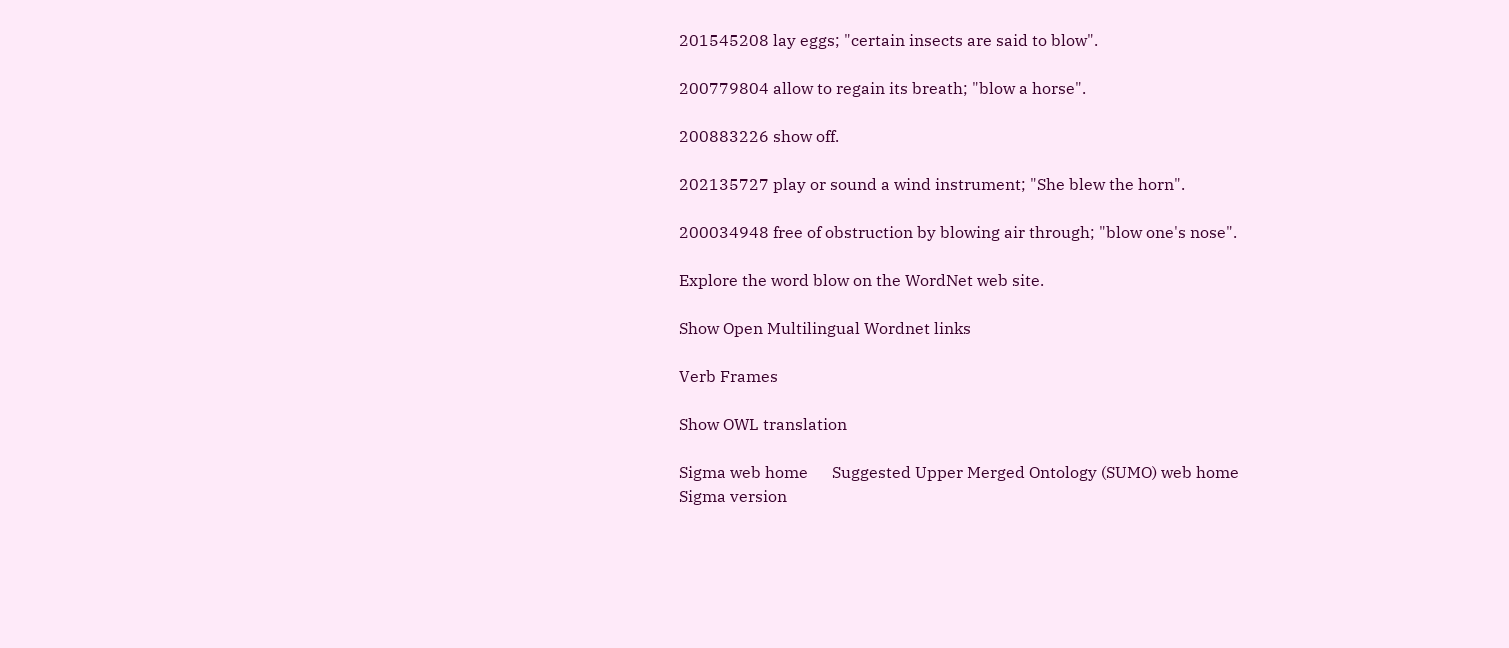201545208 lay eggs; "certain insects are said to blow".

200779804 allow to regain its breath; "blow a horse".

200883226 show off.

202135727 play or sound a wind instrument; "She blew the horn".

200034948 free of obstruction by blowing air through; "blow one's nose".

Explore the word blow on the WordNet web site.

Show Open Multilingual Wordnet links

Verb Frames

Show OWL translation

Sigma web home      Suggested Upper Merged Ontology (SUMO) web home
Sigma version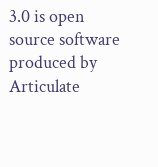3.0 is open source software produced by Articulate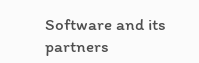Software and its partners